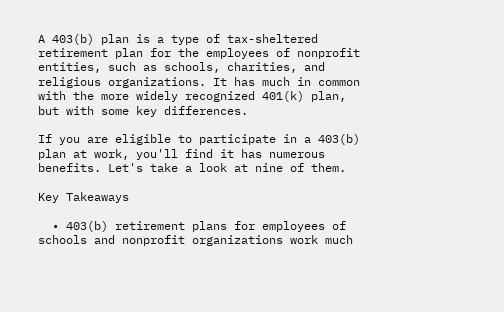A 403(b) plan is a type of tax-sheltered retirement plan for the employees of nonprofit entities, such as schools, charities, and religious organizations. It has much in common with the more widely recognized 401(k) plan, but with some key differences.

If you are eligible to participate in a 403(b) plan at work, you'll find it has numerous benefits. Let's take a look at nine of them.

Key Takeaways

  • 403(b) retirement plans for employees of schools and nonprofit organizations work much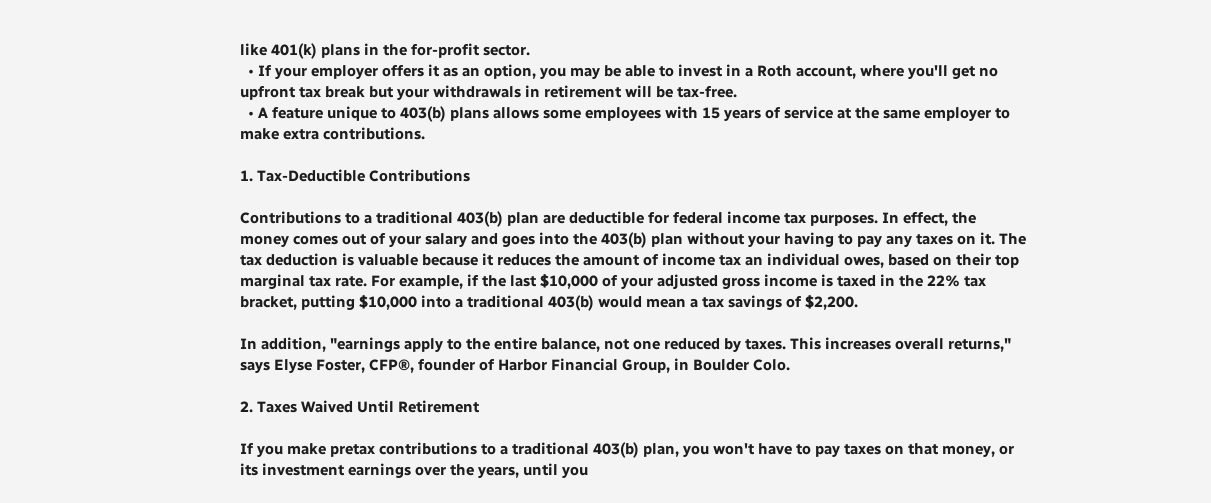like 401(k) plans in the for-profit sector.
  • If your employer offers it as an option, you may be able to invest in a Roth account, where you'll get no upfront tax break but your withdrawals in retirement will be tax-free.
  • A feature unique to 403(b) plans allows some employees with 15 years of service at the same employer to make extra contributions.

1. Tax-Deductible Contributions

Contributions to a traditional 403(b) plan are deductible for federal income tax purposes. In effect, the money comes out of your salary and goes into the 403(b) plan without your having to pay any taxes on it. The tax deduction is valuable because it reduces the amount of income tax an individual owes, based on their top marginal tax rate. For example, if the last $10,000 of your adjusted gross income is taxed in the 22% tax bracket, putting $10,000 into a traditional 403(b) would mean a tax savings of $2,200.

In addition, "earnings apply to the entire balance, not one reduced by taxes. This increases overall returns," says Elyse Foster, CFP®, founder of Harbor Financial Group, in Boulder Colo.

2. Taxes Waived Until Retirement

If you make pretax contributions to a traditional 403(b) plan, you won't have to pay taxes on that money, or its investment earnings over the years, until you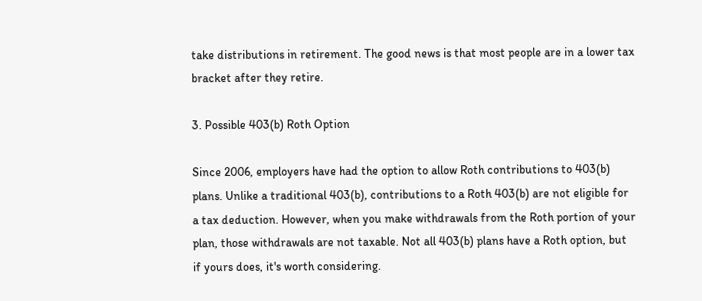take distributions in retirement. The good news is that most people are in a lower tax bracket after they retire.

3. Possible 403(b) Roth Option

Since 2006, employers have had the option to allow Roth contributions to 403(b) plans. Unlike a traditional 403(b), contributions to a Roth 403(b) are not eligible for a tax deduction. However, when you make withdrawals from the Roth portion of your plan, those withdrawals are not taxable. Not all 403(b) plans have a Roth option, but if yours does, it's worth considering.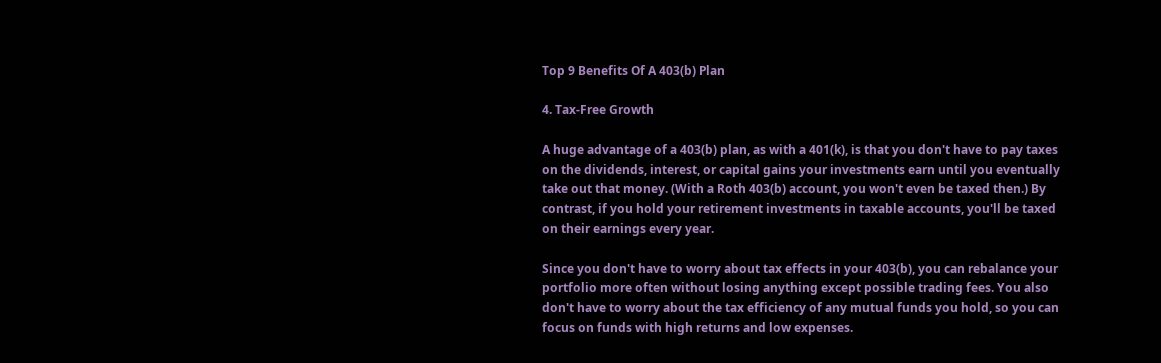Top 9 Benefits Of A 403(b) Plan

4. Tax-Free Growth

A huge advantage of a 403(b) plan, as with a 401(k), is that you don't have to pay taxes on the dividends, interest, or capital gains your investments earn until you eventually take out that money. (With a Roth 403(b) account, you won't even be taxed then.) By contrast, if you hold your retirement investments in taxable accounts, you'll be taxed on their earnings every year.

Since you don't have to worry about tax effects in your 403(b), you can rebalance your portfolio more often without losing anything except possible trading fees. You also don't have to worry about the tax efficiency of any mutual funds you hold, so you can focus on funds with high returns and low expenses.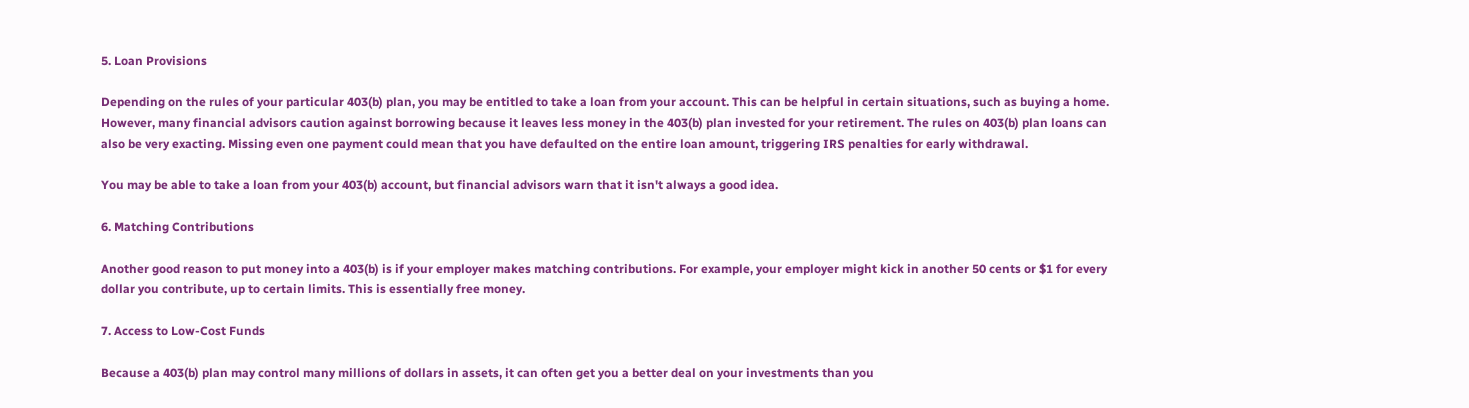5. Loan Provisions

Depending on the rules of your particular 403(b) plan, you may be entitled to take a loan from your account. This can be helpful in certain situations, such as buying a home. However, many financial advisors caution against borrowing because it leaves less money in the 403(b) plan invested for your retirement. The rules on 403(b) plan loans can also be very exacting. Missing even one payment could mean that you have defaulted on the entire loan amount, triggering IRS penalties for early withdrawal.

You may be able to take a loan from your 403(b) account, but financial advisors warn that it isn't always a good idea.

6. Matching Contributions

Another good reason to put money into a 403(b) is if your employer makes matching contributions. For example, your employer might kick in another 50 cents or $1 for every dollar you contribute, up to certain limits. This is essentially free money.

7. Access to Low-Cost Funds

Because a 403(b) plan may control many millions of dollars in assets, it can often get you a better deal on your investments than you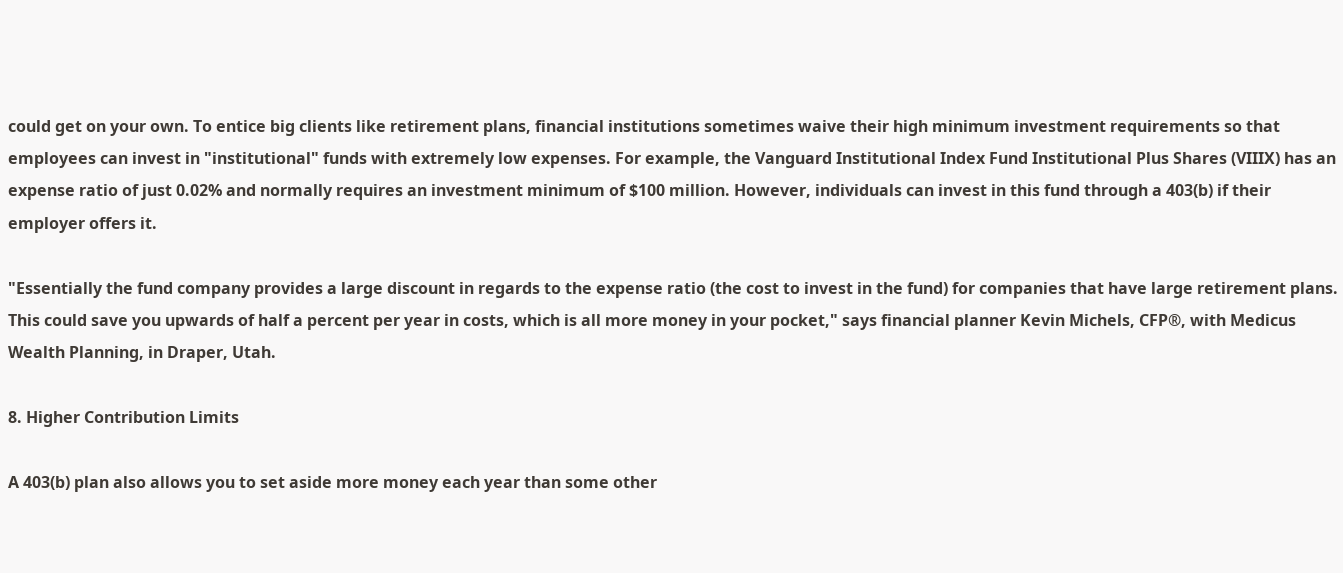could get on your own. To entice big clients like retirement plans, financial institutions sometimes waive their high minimum investment requirements so that employees can invest in "institutional" funds with extremely low expenses. For example, the Vanguard Institutional Index Fund Institutional Plus Shares (VIIIX) has an expense ratio of just 0.02% and normally requires an investment minimum of $100 million. However, individuals can invest in this fund through a 403(b) if their employer offers it.

"Essentially the fund company provides a large discount in regards to the expense ratio (the cost to invest in the fund) for companies that have large retirement plans. This could save you upwards of half a percent per year in costs, which is all more money in your pocket," says financial planner Kevin Michels, CFP®, with Medicus Wealth Planning, in Draper, Utah.

8. Higher Contribution Limits

A 403(b) plan also allows you to set aside more money each year than some other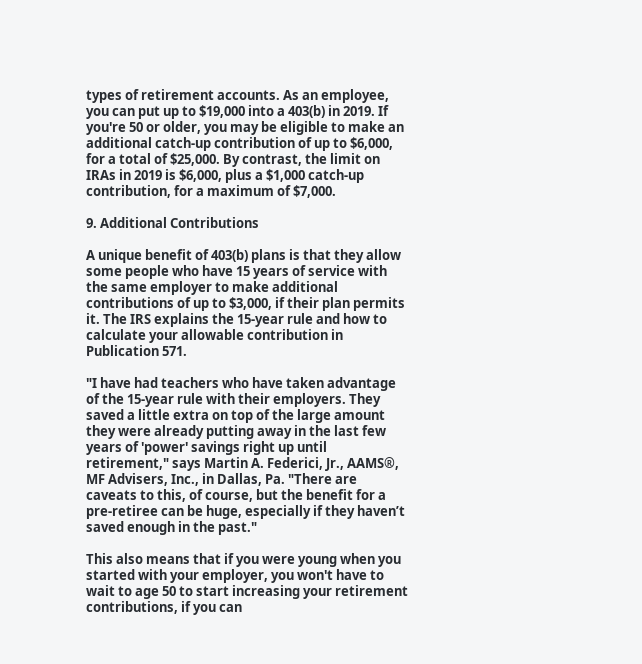types of retirement accounts. As an employee, you can put up to $19,000 into a 403(b) in 2019. If you're 50 or older, you may be eligible to make an additional catch-up contribution of up to $6,000, for a total of $25,000. By contrast, the limit on IRAs in 2019 is $6,000, plus a $1,000 catch-up contribution, for a maximum of $7,000.

9. Additional Contributions

A unique benefit of 403(b) plans is that they allow some people who have 15 years of service with the same employer to make additional contributions of up to $3,000, if their plan permits it. The IRS explains the 15-year rule and how to calculate your allowable contribution in Publication 571.

"I have had teachers who have taken advantage of the 15-year rule with their employers. They saved a little extra on top of the large amount they were already putting away in the last few years of 'power' savings right up until retirement," says Martin A. Federici, Jr., AAMS®, MF Advisers, Inc., in Dallas, Pa. "There are caveats to this, of course, but the benefit for a pre-retiree can be huge, especially if they haven’t saved enough in the past."

This also means that if you were young when you started with your employer, you won't have to wait to age 50 to start increasing your retirement contributions, if you can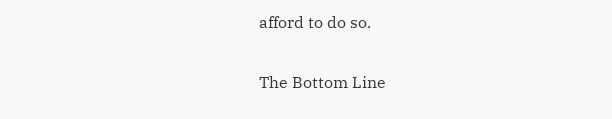afford to do so.

The Bottom Line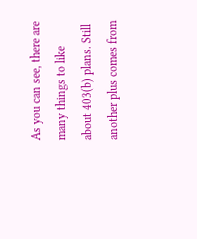As you can see, there are many things to like about 403(b) plans. Still another plus comes from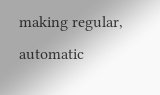making regular, automatic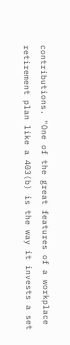contributions. "One of the great features of a workplace retirement plan like a 403(b) is the way it invests a set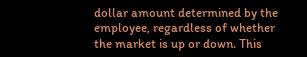dollar amount determined by the employee, regardless of whether the market is up or down. This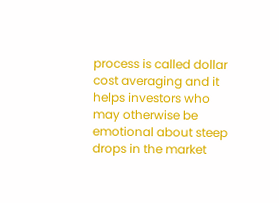process is called dollar cost averaging and it helps investors who may otherwise be emotional about steep drops in the market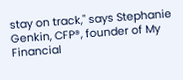stay on track," says Stephanie Genkin, CFP®, founder of My Financial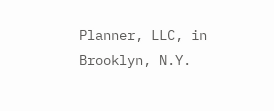Planner, LLC, in Brooklyn, N.Y.